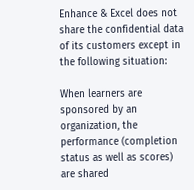Enhance & Excel does not share the confidential data of its customers except in the following situation:

When learners are sponsored by an organization, the performance (completion status as well as scores) are shared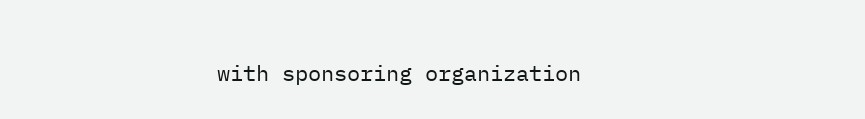with sponsoring organization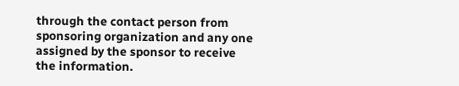through the contact person from sponsoring organization and any one assigned by the sponsor to receive the information.